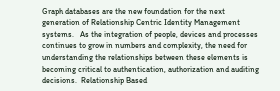Graph databases are the new foundation for the next generation of Relationship Centric Identity Management systems.   As the integration of people, devices and processes continues to grow in numbers and complexity, the need for understanding the relationships between these elements is becoming critical to authentication, authorization and auditing decisions.  Relationship Based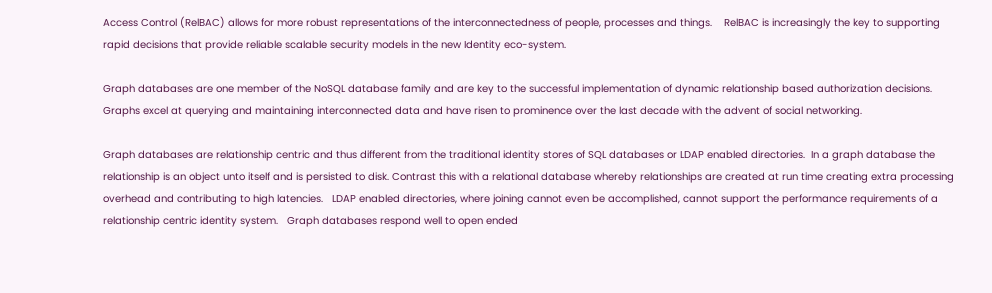Access Control (RelBAC) allows for more robust representations of the interconnectedness of people, processes and things.    RelBAC is increasingly the key to supporting rapid decisions that provide reliable scalable security models in the new Identity eco-system.

Graph databases are one member of the NoSQL database family and are key to the successful implementation of dynamic relationship based authorization decisions. Graphs excel at querying and maintaining interconnected data and have risen to prominence over the last decade with the advent of social networking.

Graph databases are relationship centric and thus different from the traditional identity stores of SQL databases or LDAP enabled directories.  In a graph database the relationship is an object unto itself and is persisted to disk. Contrast this with a relational database whereby relationships are created at run time creating extra processing overhead and contributing to high latencies.   LDAP enabled directories, where joining cannot even be accomplished, cannot support the performance requirements of a relationship centric identity system.   Graph databases respond well to open ended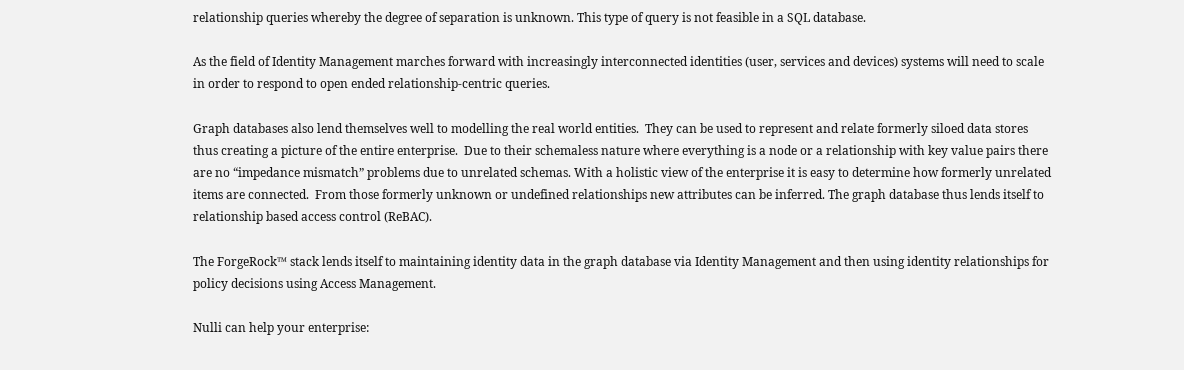relationship queries whereby the degree of separation is unknown. This type of query is not feasible in a SQL database.

As the field of Identity Management marches forward with increasingly interconnected identities (user, services and devices) systems will need to scale in order to respond to open ended relationship-centric queries.

Graph databases also lend themselves well to modelling the real world entities.  They can be used to represent and relate formerly siloed data stores thus creating a picture of the entire enterprise.  Due to their schemaless nature where everything is a node or a relationship with key value pairs there are no “impedance mismatch” problems due to unrelated schemas. With a holistic view of the enterprise it is easy to determine how formerly unrelated items are connected.  From those formerly unknown or undefined relationships new attributes can be inferred. The graph database thus lends itself to relationship based access control (ReBAC).

The ForgeRock™ stack lends itself to maintaining identity data in the graph database via Identity Management and then using identity relationships for policy decisions using Access Management.

Nulli can help your enterprise: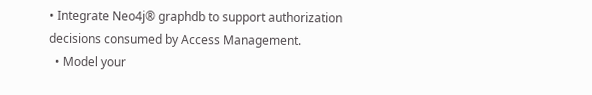• Integrate Neo4j® graphdb to support authorization decisions consumed by Access Management.
  • Model your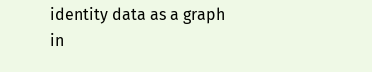identity data as a graph in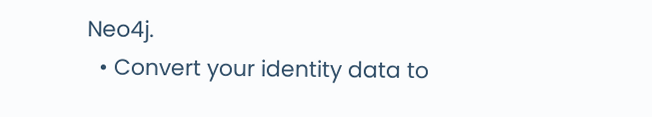Neo4j.
  • Convert your identity data to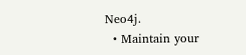Neo4j.
  • Maintain your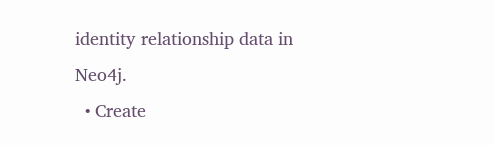identity relationship data in Neo4j.
  • Create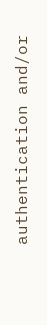authentication and/or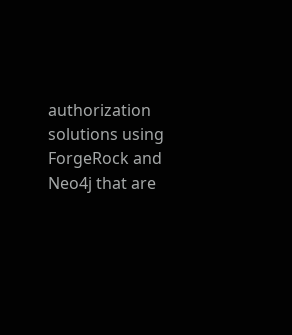authorization solutions using ForgeRock and Neo4j that are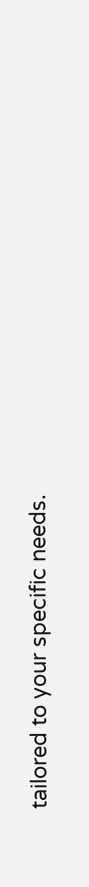tailored to your specific needs.